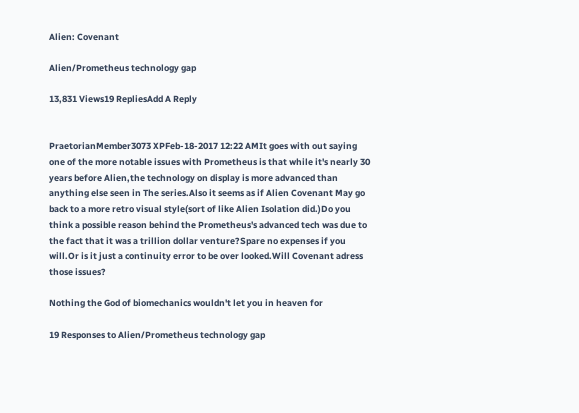Alien: Covenant

Alien/Prometheus technology gap

13,831 Views19 RepliesAdd A Reply


PraetorianMember3073 XPFeb-18-2017 12:22 AMIt goes with out saying one of the more notable issues with Prometheus is that while it's nearly 30 years before Alien,the technology on display is more advanced than anything else seen in The series.Also it seems as if Alien Covenant May go back to a more retro visual style(sort of like Alien Isolation did.)Do you think a possible reason behind the Prometheus's advanced tech was due to the fact that it was a trillion dollar venture?Spare no expenses if you will.Or is it just a continuity error to be over looked.Will Covenant adress those issues?

Nothing the God of biomechanics wouldn't let you in heaven for

19 Responses to Alien/Prometheus technology gap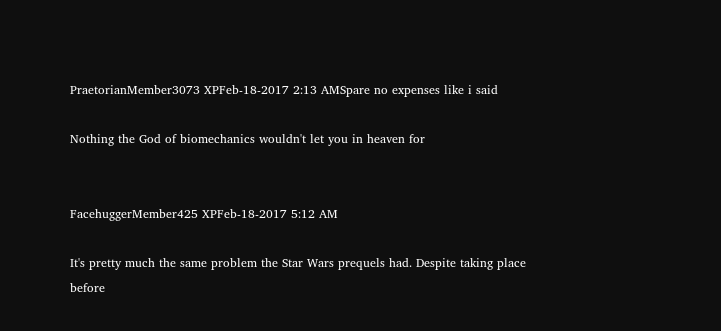PraetorianMember3073 XPFeb-18-2017 2:13 AMSpare no expenses like i said

Nothing the God of biomechanics wouldn't let you in heaven for


FacehuggerMember425 XPFeb-18-2017 5:12 AM

It's pretty much the same problem the Star Wars prequels had. Despite taking place before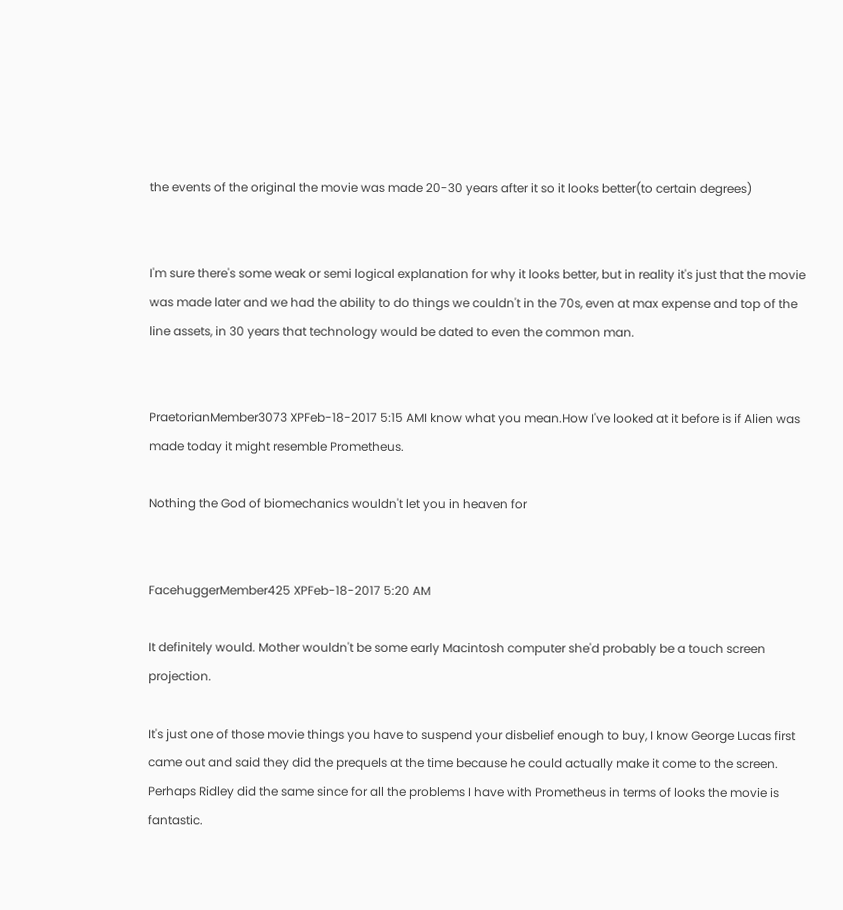the events of the original the movie was made 20-30 years after it so it looks better(to certain degrees)


I'm sure there's some weak or semi logical explanation for why it looks better, but in reality it's just that the movie was made later and we had the ability to do things we couldn't in the 70s, even at max expense and top of the line assets, in 30 years that technology would be dated to even the common man.


PraetorianMember3073 XPFeb-18-2017 5:15 AMI know what you mean.How I've looked at it before is if Alien was made today it might resemble Prometheus.

Nothing the God of biomechanics wouldn't let you in heaven for


FacehuggerMember425 XPFeb-18-2017 5:20 AM

It definitely would. Mother wouldn't be some early Macintosh computer she'd probably be a touch screen projection.

It's just one of those movie things you have to suspend your disbelief enough to buy, I know George Lucas first came out and said they did the prequels at the time because he could actually make it come to the screen. Perhaps Ridley did the same since for all the problems I have with Prometheus in terms of looks the movie is fantastic.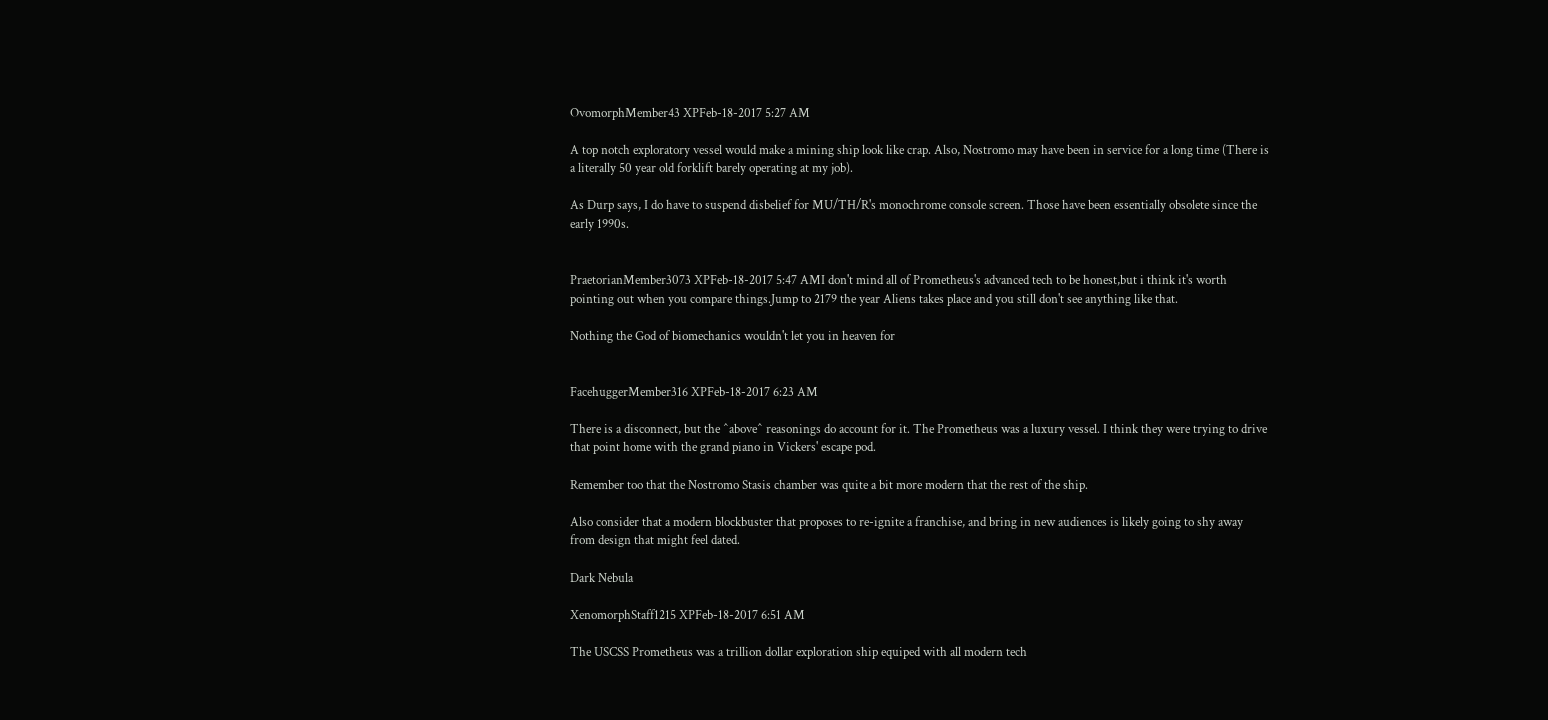OvomorphMember43 XPFeb-18-2017 5:27 AM

A top notch exploratory vessel would make a mining ship look like crap. Also, Nostromo may have been in service for a long time (There is a literally 50 year old forklift barely operating at my job).

As Durp says, I do have to suspend disbelief for MU/TH/R's monochrome console screen. Those have been essentially obsolete since the early 1990s.


PraetorianMember3073 XPFeb-18-2017 5:47 AMI don't mind all of Prometheus's advanced tech to be honest,but i think it's worth pointing out when you compare things.Jump to 2179 the year Aliens takes place and you still don't see anything like that.

Nothing the God of biomechanics wouldn't let you in heaven for


FacehuggerMember316 XPFeb-18-2017 6:23 AM

There is a disconnect, but the ^above^ reasonings do account for it. The Prometheus was a luxury vessel. I think they were trying to drive that point home with the grand piano in Vickers' escape pod.

Remember too that the Nostromo Stasis chamber was quite a bit more modern that the rest of the ship.

Also consider that a modern blockbuster that proposes to re-ignite a franchise, and bring in new audiences is likely going to shy away from design that might feel dated.

Dark Nebula

XenomorphStaff1215 XPFeb-18-2017 6:51 AM

The USCSS Prometheus was a trillion dollar exploration ship equiped with all modern tech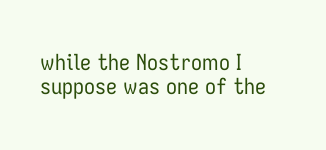while the Nostromo I suppose was one of the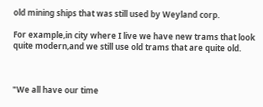old mining ships that was still used by Weyland corp.

For example,in city where I live we have new trams that look quite modern,and we still use old trams that are quite old.



"We all have our time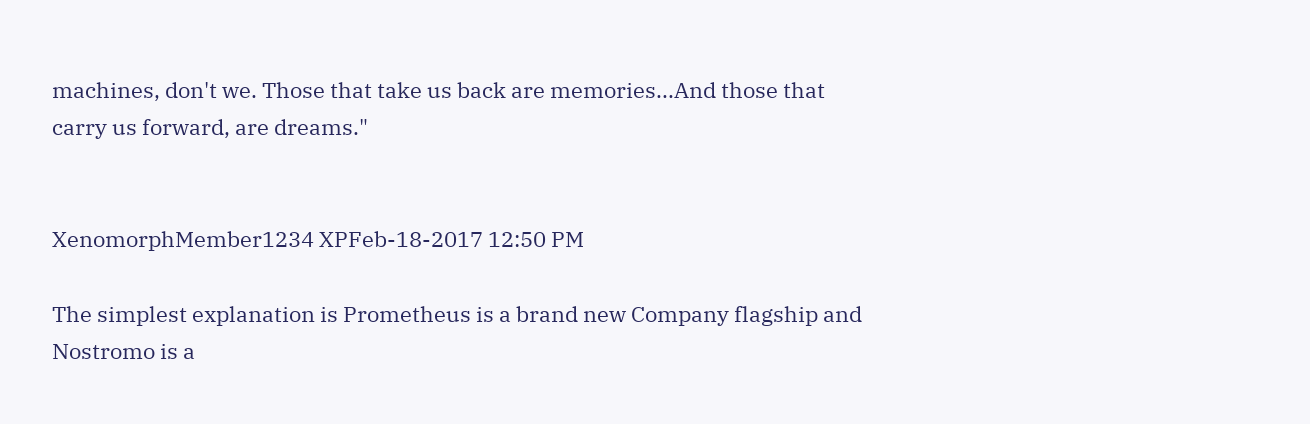machines, don't we. Those that take us back are memories...And those that carry us forward, are dreams."


XenomorphMember1234 XPFeb-18-2017 12:50 PM

The simplest explanation is Prometheus is a brand new Company flagship and Nostromo is a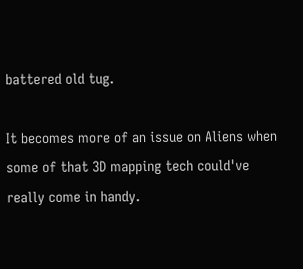battered old tug.

It becomes more of an issue on Aliens when some of that 3D mapping tech could've really come in handy.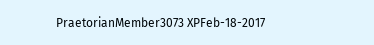PraetorianMember3073 XPFeb-18-2017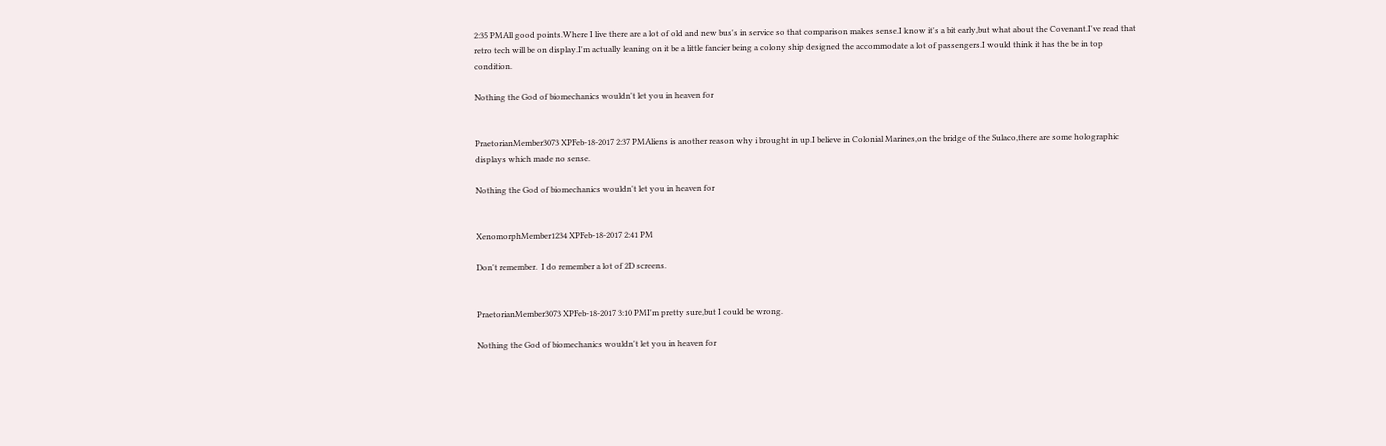2:35 PMAll good points.Where I live there are a lot of old and new bus's in service so that comparison makes sense.I know it's a bit early,but what about the Covenant.I've read that retro tech will be on display.I'm actually leaning on it be a little fancier being a colony ship designed the accommodate a lot of passengers.I would think it has the be in top condition.

Nothing the God of biomechanics wouldn't let you in heaven for


PraetorianMember3073 XPFeb-18-2017 2:37 PMAliens is another reason why i brought in up.I believe in Colonial Marines,on the bridge of the Sulaco,there are some holographic displays which made no sense.

Nothing the God of biomechanics wouldn't let you in heaven for


XenomorphMember1234 XPFeb-18-2017 2:41 PM

Don't remember.  I do remember a lot of 2D screens.


PraetorianMember3073 XPFeb-18-2017 3:10 PMI'm pretty sure,but I could be wrong.

Nothing the God of biomechanics wouldn't let you in heaven for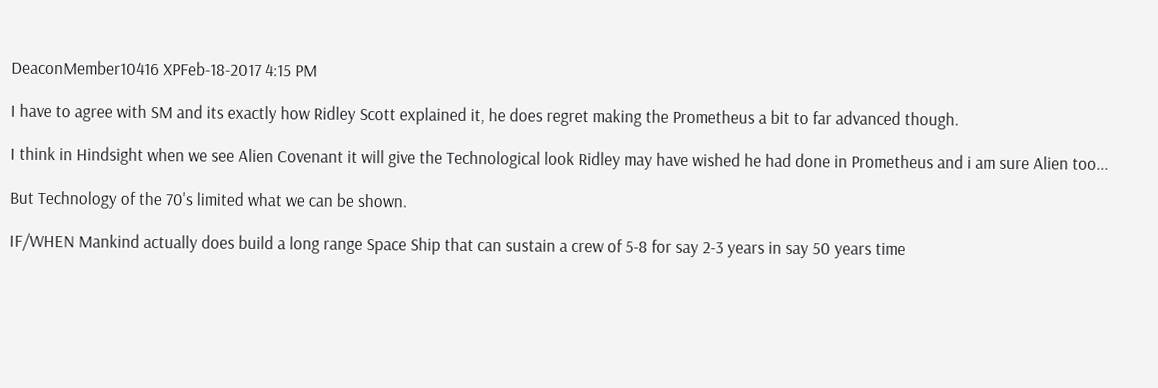DeaconMember10416 XPFeb-18-2017 4:15 PM

I have to agree with SM and its exactly how Ridley Scott explained it, he does regret making the Prometheus a bit to far advanced though.

I think in Hindsight when we see Alien Covenant it will give the Technological look Ridley may have wished he had done in Prometheus and i am sure Alien too...

But Technology of the 70's limited what we can be shown.

IF/WHEN Mankind actually does build a long range Space Ship that can sustain a crew of 5-8 for say 2-3 years in say 50 years time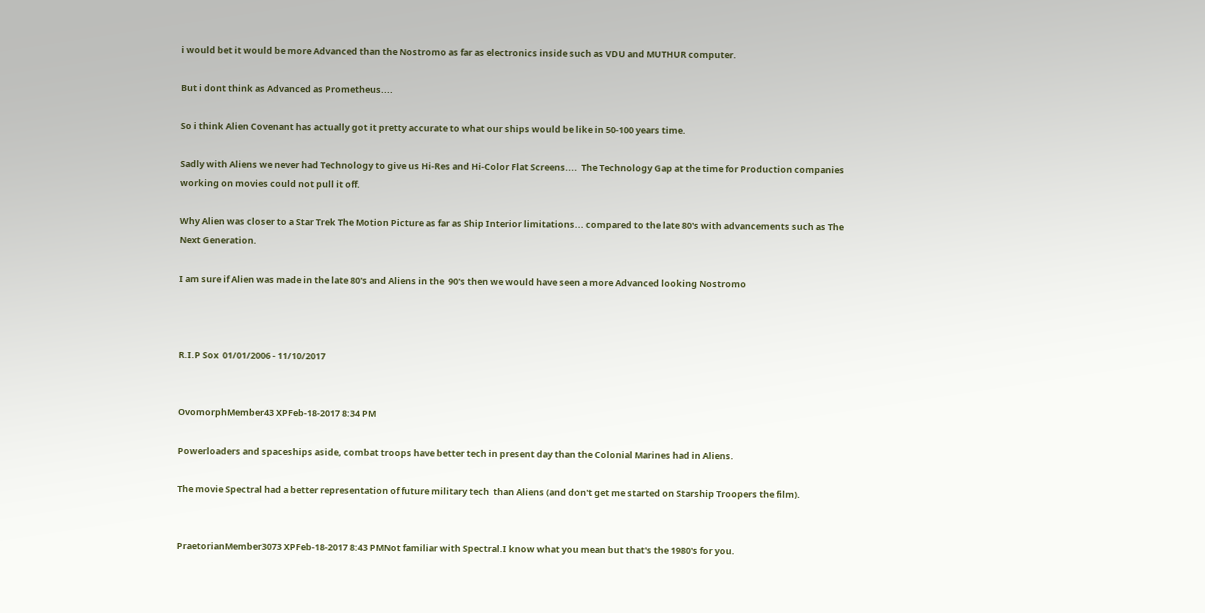i would bet it would be more Advanced than the Nostromo as far as electronics inside such as VDU and MUTHUR computer.

But i dont think as Advanced as Prometheus....

So i think Alien Covenant has actually got it pretty accurate to what our ships would be like in 50-100 years time.

Sadly with Aliens we never had Technology to give us Hi-Res and Hi-Color Flat Screens....  The Technology Gap at the time for Production companies working on movies could not pull it off.

Why Alien was closer to a Star Trek The Motion Picture as far as Ship Interior limitations... compared to the late 80's with advancements such as The Next Generation.

I am sure if Alien was made in the late 80's and Aliens in the  90's then we would have seen a more Advanced looking Nostromo



R.I.P Sox  01/01/2006 - 11/10/2017


OvomorphMember43 XPFeb-18-2017 8:34 PM

Powerloaders and spaceships aside, combat troops have better tech in present day than the Colonial Marines had in Aliens.

The movie Spectral had a better representation of future military tech  than Aliens (and don't get me started on Starship Troopers the film).


PraetorianMember3073 XPFeb-18-2017 8:43 PMNot familiar with Spectral.I know what you mean but that's the 1980's for you.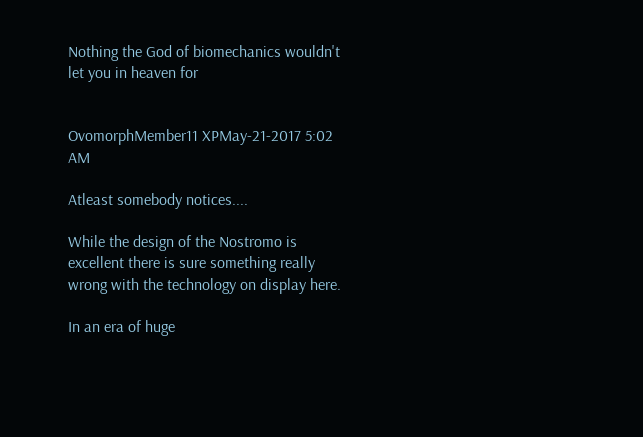Nothing the God of biomechanics wouldn't let you in heaven for


OvomorphMember11 XPMay-21-2017 5:02 AM

Atleast somebody notices....

While the design of the Nostromo is excellent there is sure something really wrong with the technology on display here.

In an era of huge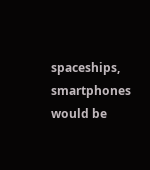spaceships, smartphones would be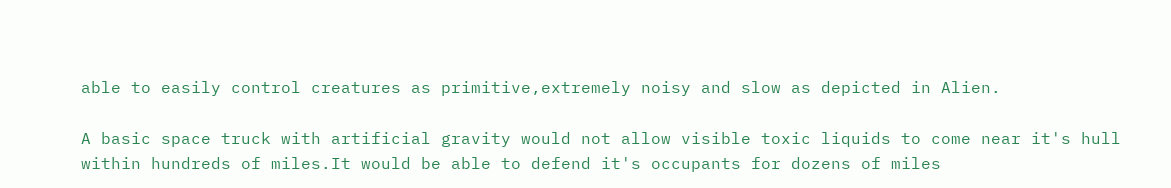able to easily control creatures as primitive,extremely noisy and slow as depicted in Alien.

A basic space truck with artificial gravity would not allow visible toxic liquids to come near it's hull within hundreds of miles.It would be able to defend it's occupants for dozens of miles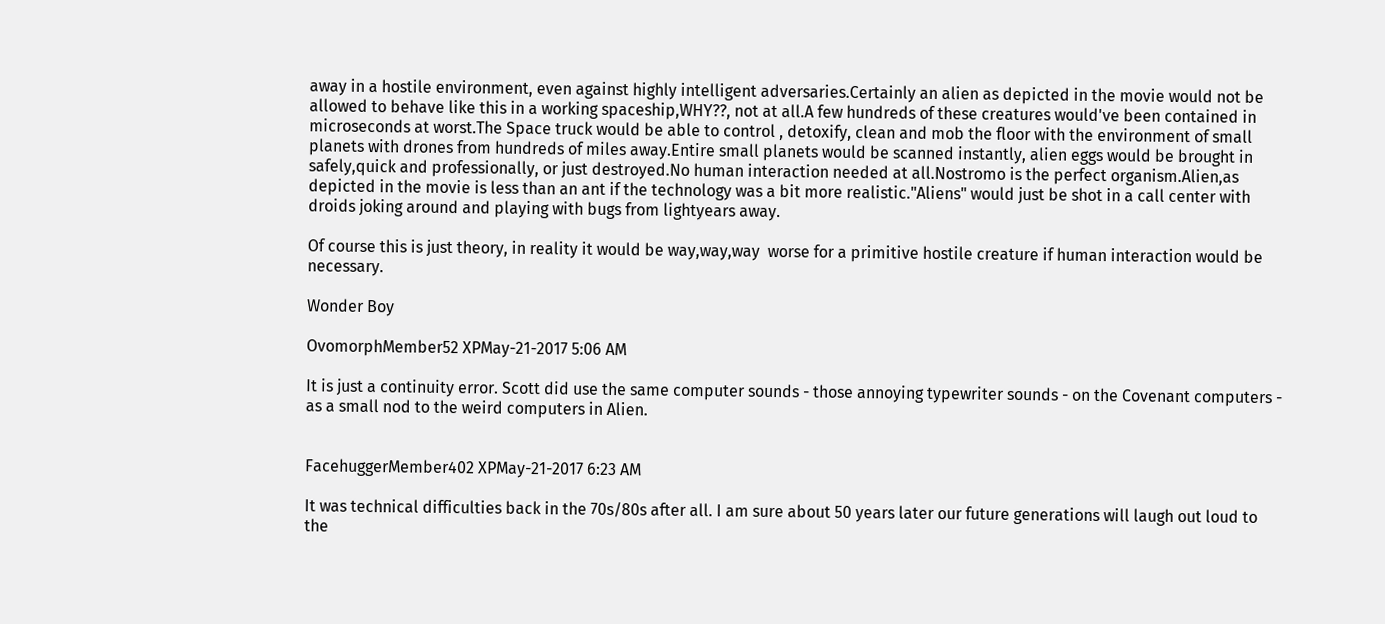away in a hostile environment, even against highly intelligent adversaries.Certainly an alien as depicted in the movie would not be allowed to behave like this in a working spaceship,WHY??, not at all.A few hundreds of these creatures would've been contained in microseconds at worst.The Space truck would be able to control , detoxify, clean and mob the floor with the environment of small planets with drones from hundreds of miles away.Entire small planets would be scanned instantly, alien eggs would be brought in safely,quick and professionally, or just destroyed.No human interaction needed at all.Nostromo is the perfect organism.Alien,as depicted in the movie is less than an ant if the technology was a bit more realistic."Aliens" would just be shot in a call center with droids joking around and playing with bugs from lightyears away.

Of course this is just theory, in reality it would be way,way,way  worse for a primitive hostile creature if human interaction would be necessary.

Wonder Boy

OvomorphMember52 XPMay-21-2017 5:06 AM

It is just a continuity error. Scott did use the same computer sounds - those annoying typewriter sounds - on the Covenant computers - as a small nod to the weird computers in Alien.


FacehuggerMember402 XPMay-21-2017 6:23 AM

It was technical difficulties back in the 70s/80s after all. I am sure about 50 years later our future generations will laugh out loud to the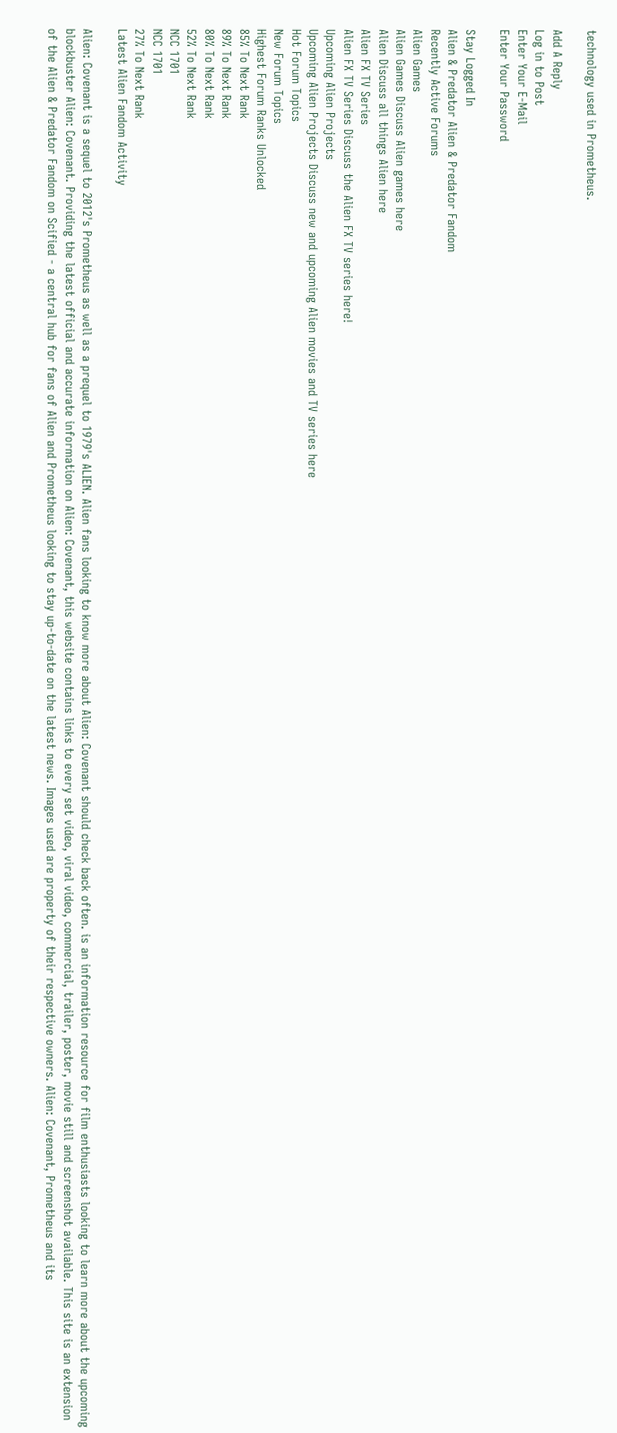technology used in Prometheus.

Add A Reply
Log in to Post
Enter Your E-Mail
Enter Your Password

Stay Logged In
Alien & Predator Alien & Predator Fandom
Recently Active Forums
Alien Games
Alien Games Discuss Alien games here
Alien Discuss all things Alien here
Alien FX TV Series
Alien FX TV Series Discuss the Alien FX TV series here!
Upcoming Alien Projects
Upcoming Alien Projects Discuss new and upcoming Alien movies and TV series here
Hot Forum Topics
New Forum Topics
Highest Forum Ranks Unlocked
85% To Next Rank
89% To Next Rank
80% To Next Rank
52% To Next Rank
NCC 1701
NCC 1701
27% To Next Rank
Latest Alien Fandom Activity

Alien: Covenant is a sequel to 2012's Prometheus as well as a prequel to 1979's ALIEN. Alien fans looking to know more about Alien: Covenant should check back often. is an information resource for film enthusiasts looking to learn more about the upcoming blockbuster Alien: Covenant. Providing the latest official and accurate information on Alien: Covenant, this website contains links to every set video, viral video, commercial, trailer, poster, movie still and screenshot available. This site is an extension of the Alien & Predator Fandom on Scified - a central hub for fans of Alien and Prometheus looking to stay up-to-date on the latest news. Images used are property of their respective owners. Alien: Covenant, Prometheus and its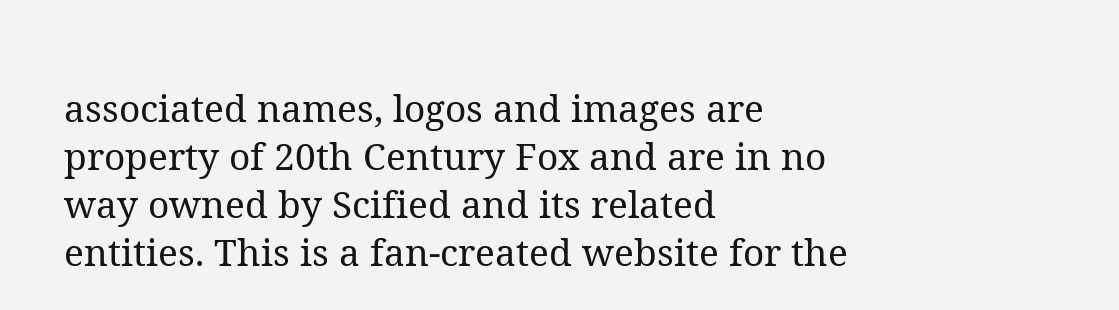associated names, logos and images are property of 20th Century Fox and are in no way owned by Scified and its related entities. This is a fan-created website for the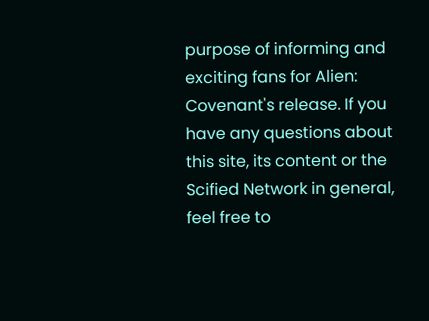purpose of informing and exciting fans for Alien: Covenant's release. If you have any questions about this site, its content or the Scified Network in general, feel free to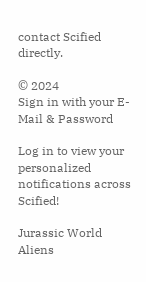contact Scified directly.

© 2024
Sign in with your E-Mail & Password

Log in to view your personalized notifications across Scified!

Jurassic World
Aliens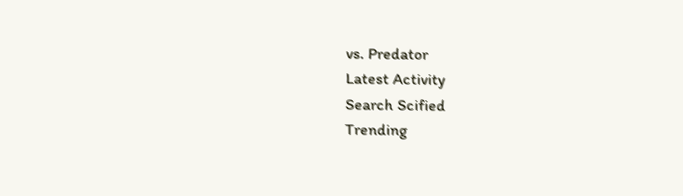vs. Predator
Latest Activity
Search Scified
Trending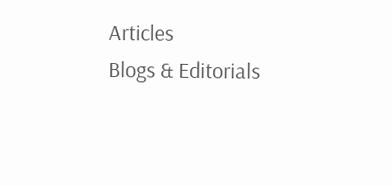Articles
Blogs & Editorials